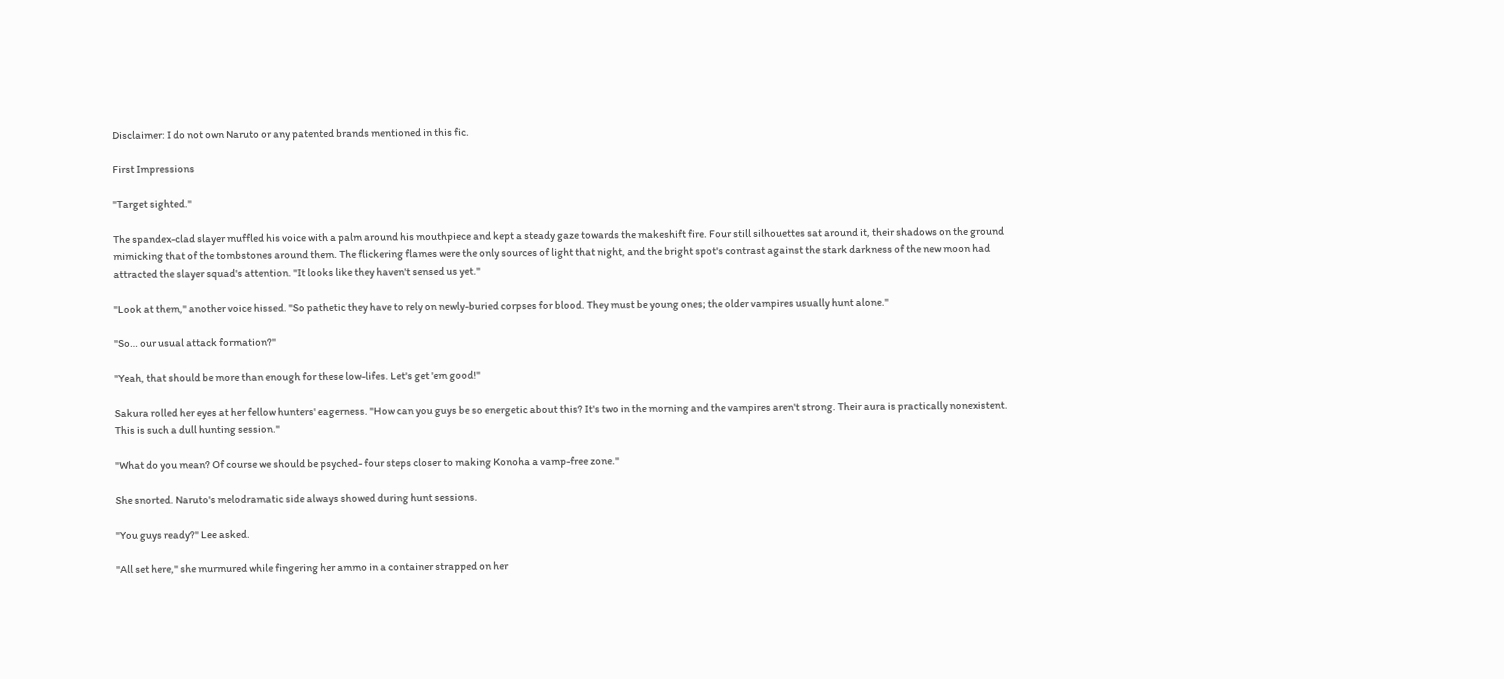Disclaimer: I do not own Naruto or any patented brands mentioned in this fic.

First Impressions

"Target sighted."

The spandex-clad slayer muffled his voice with a palm around his mouthpiece and kept a steady gaze towards the makeshift fire. Four still silhouettes sat around it, their shadows on the ground mimicking that of the tombstones around them. The flickering flames were the only sources of light that night, and the bright spot's contrast against the stark darkness of the new moon had attracted the slayer squad's attention. "It looks like they haven't sensed us yet."

"Look at them," another voice hissed. "So pathetic they have to rely on newly-buried corpses for blood. They must be young ones; the older vampires usually hunt alone."

"So… our usual attack formation?"

"Yeah, that should be more than enough for these low-lifes. Let's get 'em good!"

Sakura rolled her eyes at her fellow hunters' eagerness. "How can you guys be so energetic about this? It's two in the morning and the vampires aren't strong. Their aura is practically nonexistent. This is such a dull hunting session."

"What do you mean? Of course we should be psyched- four steps closer to making Konoha a vamp-free zone."

She snorted. Naruto's melodramatic side always showed during hunt sessions.

"You guys ready?" Lee asked.

"All set here," she murmured while fingering her ammo in a container strapped on her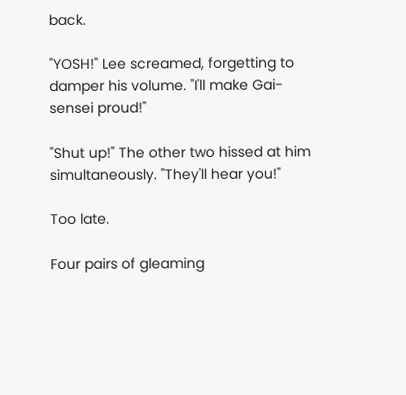back.

"YOSH!" Lee screamed, forgetting to damper his volume. "I'll make Gai-sensei proud!"

"Shut up!" The other two hissed at him simultaneously. "They'll hear you!"

Too late.

Four pairs of gleaming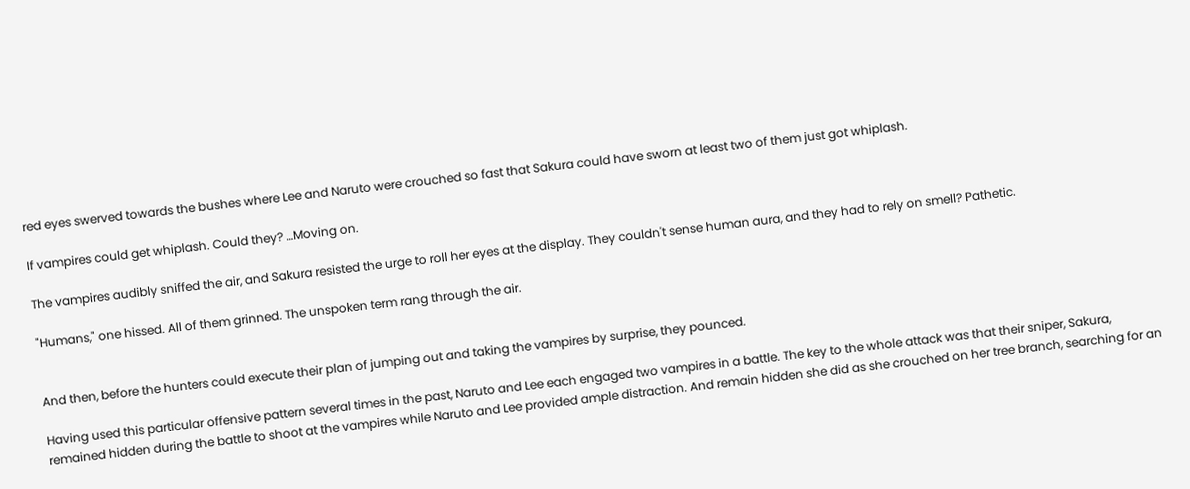red eyes swerved towards the bushes where Lee and Naruto were crouched so fast that Sakura could have sworn at least two of them just got whiplash.

If vampires could get whiplash. Could they? …Moving on.

The vampires audibly sniffed the air, and Sakura resisted the urge to roll her eyes at the display. They couldn't sense human aura, and they had to rely on smell? Pathetic.

"Humans," one hissed. All of them grinned. The unspoken term rang through the air.


And then, before the hunters could execute their plan of jumping out and taking the vampires by surprise, they pounced.

Having used this particular offensive pattern several times in the past, Naruto and Lee each engaged two vampires in a battle. The key to the whole attack was that their sniper, Sakura, remained hidden during the battle to shoot at the vampires while Naruto and Lee provided ample distraction. And remain hidden she did as she crouched on her tree branch, searching for an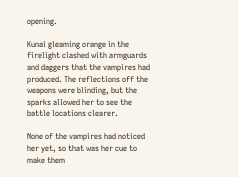opening.

Kunai gleaming orange in the firelight clashed with armguards and daggers that the vampires had produced. The reflections off the weapons were blinding, but the sparks allowed her to see the battle locations clearer.

None of the vampires had noticed her yet, so that was her cue to make them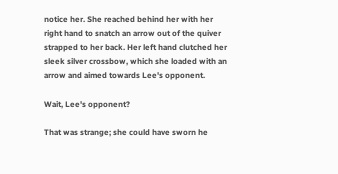notice her. She reached behind her with her right hand to snatch an arrow out of the quiver strapped to her back. Her left hand clutched her sleek silver crossbow, which she loaded with an arrow and aimed towards Lee's opponent.

Wait, Lee's opponent?

That was strange; she could have sworn he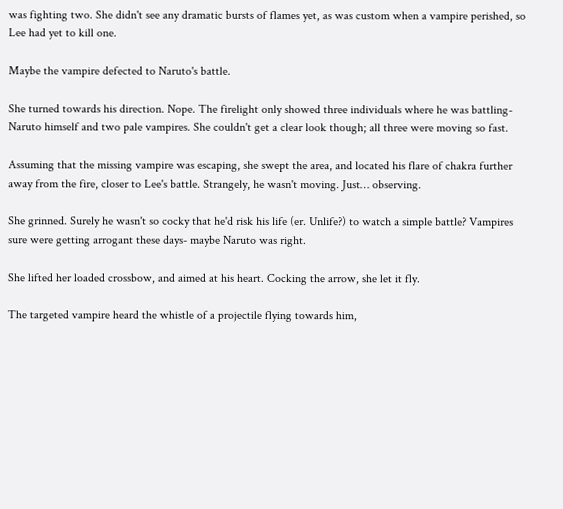was fighting two. She didn't see any dramatic bursts of flames yet, as was custom when a vampire perished, so Lee had yet to kill one.

Maybe the vampire defected to Naruto's battle.

She turned towards his direction. Nope. The firelight only showed three individuals where he was battling- Naruto himself and two pale vampires. She couldn't get a clear look though; all three were moving so fast.

Assuming that the missing vampire was escaping, she swept the area, and located his flare of chakra further away from the fire, closer to Lee's battle. Strangely, he wasn't moving. Just… observing.

She grinned. Surely he wasn't so cocky that he'd risk his life (er. Unlife?) to watch a simple battle? Vampires sure were getting arrogant these days- maybe Naruto was right.

She lifted her loaded crossbow, and aimed at his heart. Cocking the arrow, she let it fly.

The targeted vampire heard the whistle of a projectile flying towards him,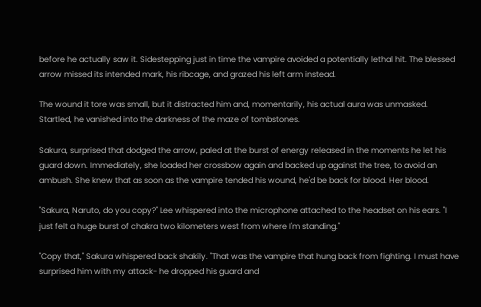before he actually saw it. Sidestepping just in time the vampire avoided a potentially lethal hit. The blessed arrow missed its intended mark, his ribcage, and grazed his left arm instead.

The wound it tore was small, but it distracted him and, momentarily, his actual aura was unmasked. Startled, he vanished into the darkness of the maze of tombstones.

Sakura, surprised that dodged the arrow, paled at the burst of energy released in the moments he let his guard down. Immediately, she loaded her crossbow again and backed up against the tree, to avoid an ambush. She knew that as soon as the vampire tended his wound, he'd be back for blood. Her blood.

"Sakura, Naruto, do you copy?" Lee whispered into the microphone attached to the headset on his ears. "I just felt a huge burst of chakra two kilometers west from where I'm standing."

"Copy that," Sakura whispered back shakily. "That was the vampire that hung back from fighting. I must have surprised him with my attack- he dropped his guard and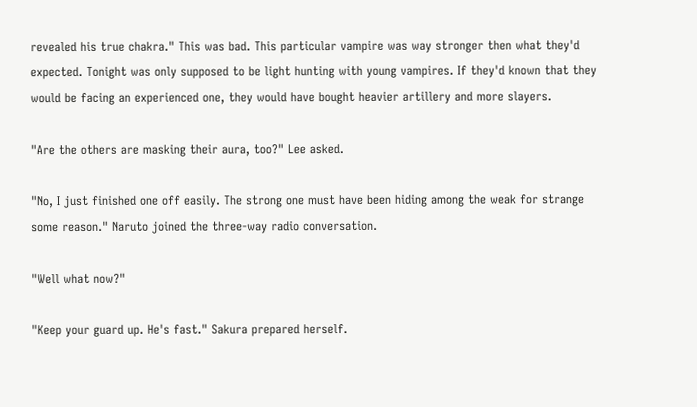revealed his true chakra." This was bad. This particular vampire was way stronger then what they'd expected. Tonight was only supposed to be light hunting with young vampires. If they'd known that they would be facing an experienced one, they would have bought heavier artillery and more slayers.

"Are the others are masking their aura, too?" Lee asked.

"No, I just finished one off easily. The strong one must have been hiding among the weak for strange some reason." Naruto joined the three-way radio conversation.

"Well what now?"

"Keep your guard up. He's fast." Sakura prepared herself.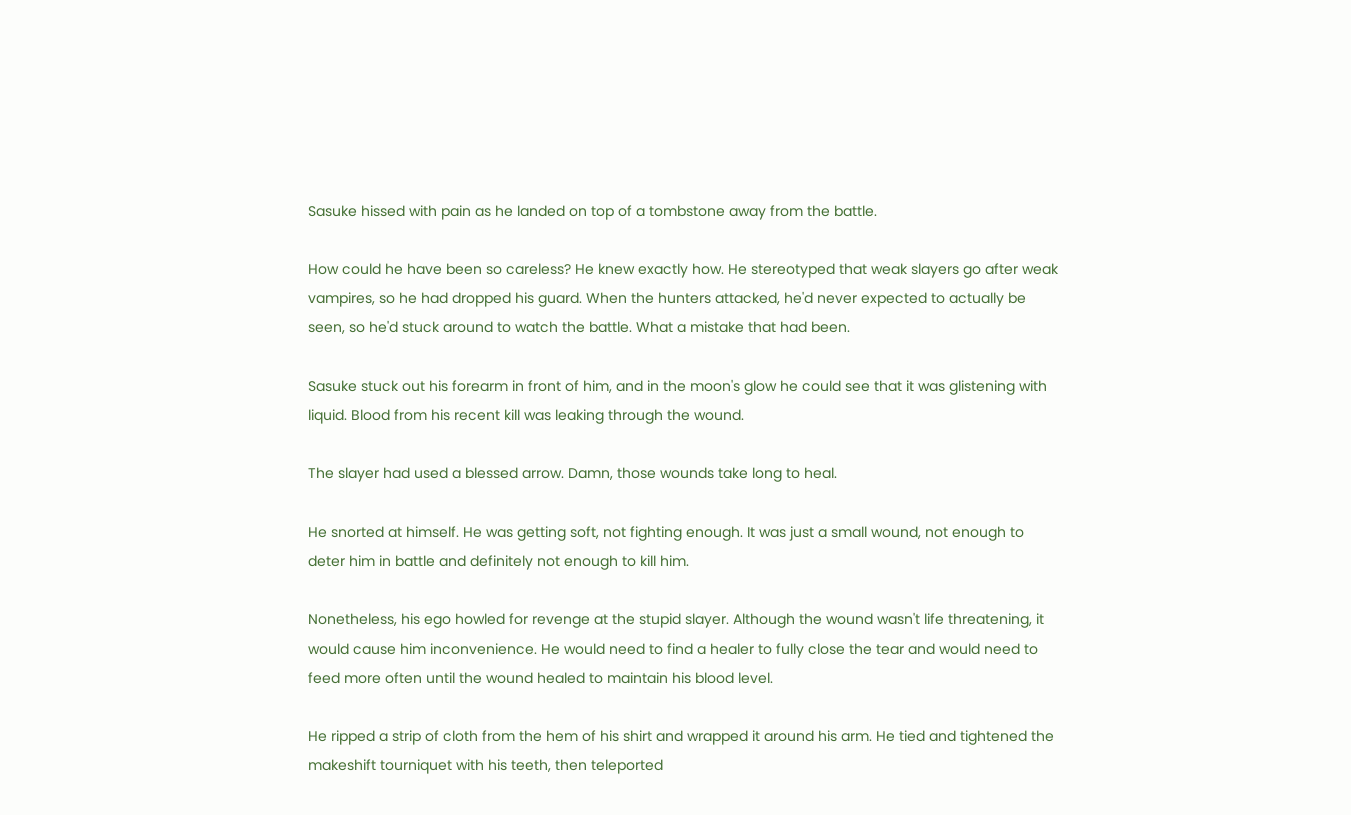Sasuke hissed with pain as he landed on top of a tombstone away from the battle.

How could he have been so careless? He knew exactly how. He stereotyped that weak slayers go after weak vampires, so he had dropped his guard. When the hunters attacked, he'd never expected to actually be seen, so he'd stuck around to watch the battle. What a mistake that had been.

Sasuke stuck out his forearm in front of him, and in the moon's glow he could see that it was glistening with liquid. Blood from his recent kill was leaking through the wound.

The slayer had used a blessed arrow. Damn, those wounds take long to heal.

He snorted at himself. He was getting soft, not fighting enough. It was just a small wound, not enough to deter him in battle and definitely not enough to kill him.

Nonetheless, his ego howled for revenge at the stupid slayer. Although the wound wasn't life threatening, it would cause him inconvenience. He would need to find a healer to fully close the tear and would need to feed more often until the wound healed to maintain his blood level.

He ripped a strip of cloth from the hem of his shirt and wrapped it around his arm. He tied and tightened the makeshift tourniquet with his teeth, then teleported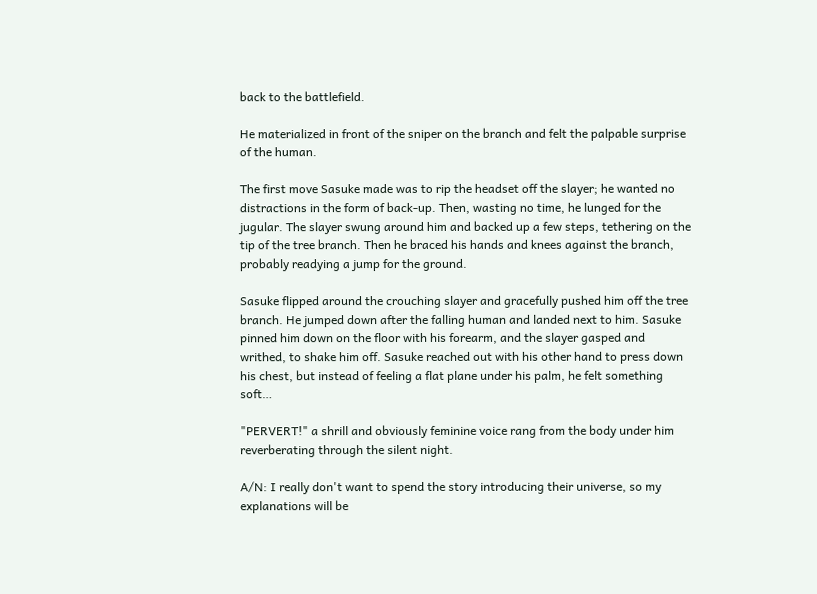back to the battlefield.

He materialized in front of the sniper on the branch and felt the palpable surprise of the human.

The first move Sasuke made was to rip the headset off the slayer; he wanted no distractions in the form of back-up. Then, wasting no time, he lunged for the jugular. The slayer swung around him and backed up a few steps, tethering on the tip of the tree branch. Then he braced his hands and knees against the branch, probably readying a jump for the ground.

Sasuke flipped around the crouching slayer and gracefully pushed him off the tree branch. He jumped down after the falling human and landed next to him. Sasuke pinned him down on the floor with his forearm, and the slayer gasped and writhed, to shake him off. Sasuke reached out with his other hand to press down his chest, but instead of feeling a flat plane under his palm, he felt something soft…

"PERVERT!" a shrill and obviously feminine voice rang from the body under him reverberating through the silent night.

A/N: I really don't want to spend the story introducing their universe, so my explanations will be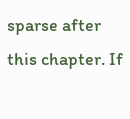sparse after this chapter. If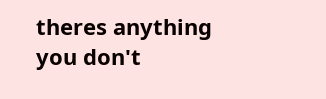theres anything you don't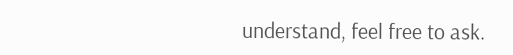understand, feel free to ask.